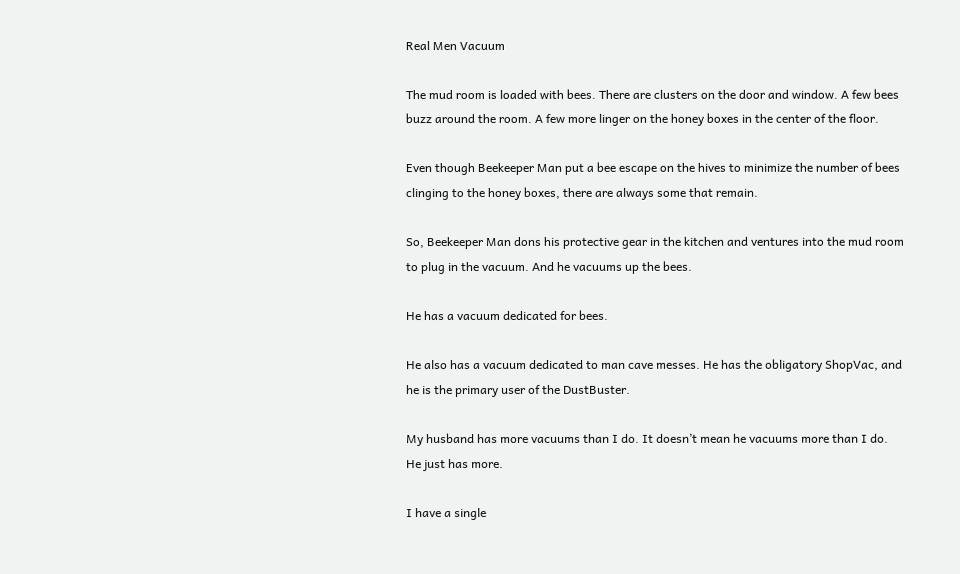Real Men Vacuum

The mud room is loaded with bees. There are clusters on the door and window. A few bees buzz around the room. A few more linger on the honey boxes in the center of the floor.

Even though Beekeeper Man put a bee escape on the hives to minimize the number of bees clinging to the honey boxes, there are always some that remain.

So, Beekeeper Man dons his protective gear in the kitchen and ventures into the mud room to plug in the vacuum. And he vacuums up the bees.

He has a vacuum dedicated for bees.

He also has a vacuum dedicated to man cave messes. He has the obligatory ShopVac, and he is the primary user of the DustBuster.

My husband has more vacuums than I do. It doesn’t mean he vacuums more than I do. He just has more.

I have a single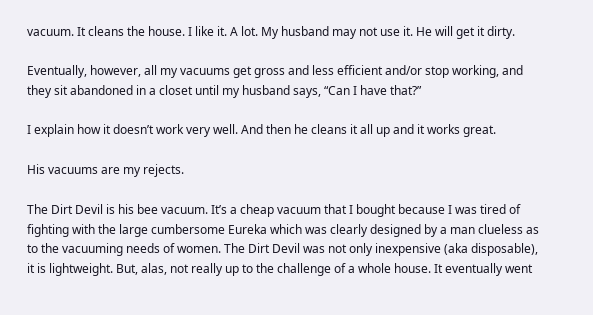vacuum. It cleans the house. I like it. A lot. My husband may not use it. He will get it dirty.

Eventually, however, all my vacuums get gross and less efficient and/or stop working, and they sit abandoned in a closet until my husband says, “Can I have that?”

I explain how it doesn’t work very well. And then he cleans it all up and it works great.

His vacuums are my rejects.

The Dirt Devil is his bee vacuum. It’s a cheap vacuum that I bought because I was tired of fighting with the large cumbersome Eureka which was clearly designed by a man clueless as to the vacuuming needs of women. The Dirt Devil was not only inexpensive (aka disposable), it is lightweight. But, alas, not really up to the challenge of a whole house. It eventually went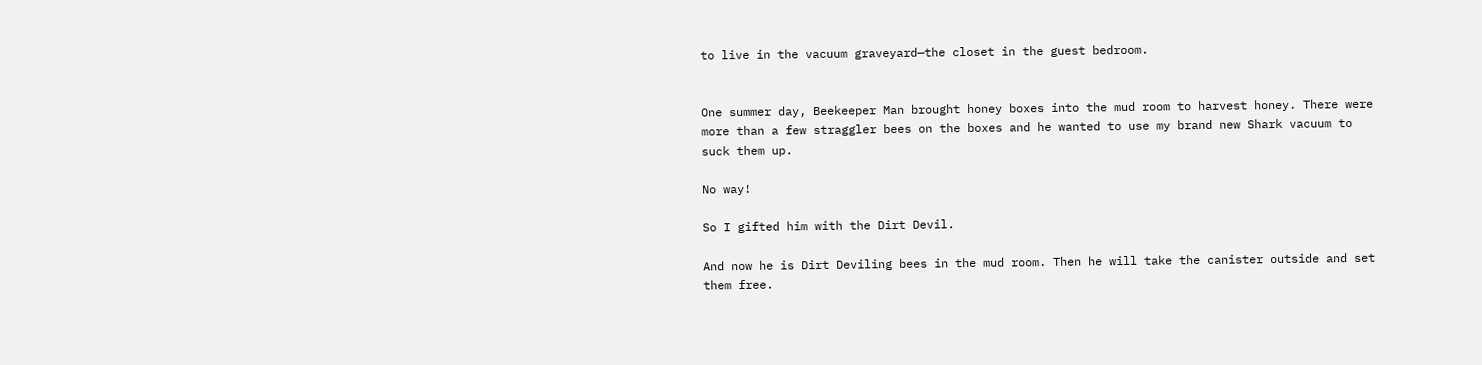to live in the vacuum graveyard—the closet in the guest bedroom.


One summer day, Beekeeper Man brought honey boxes into the mud room to harvest honey. There were more than a few straggler bees on the boxes and he wanted to use my brand new Shark vacuum to suck them up.

No way!

So I gifted him with the Dirt Devil.

And now he is Dirt Deviling bees in the mud room. Then he will take the canister outside and set them free.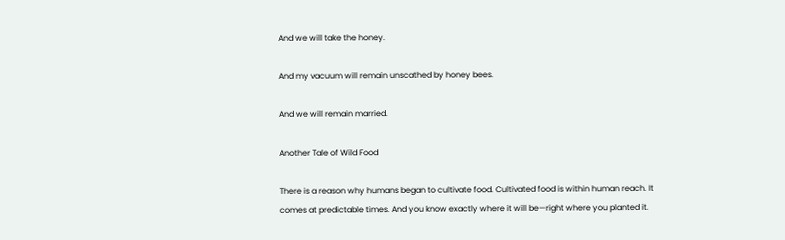And we will take the honey.

And my vacuum will remain unscathed by honey bees.

And we will remain married.

Another Tale of Wild Food

There is a reason why humans began to cultivate food. Cultivated food is within human reach. It comes at predictable times. And you know exactly where it will be—right where you planted it.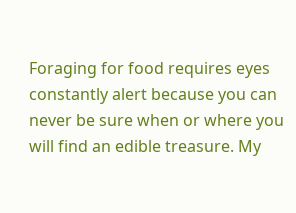Foraging for food requires eyes constantly alert because you can never be sure when or where you will find an edible treasure. My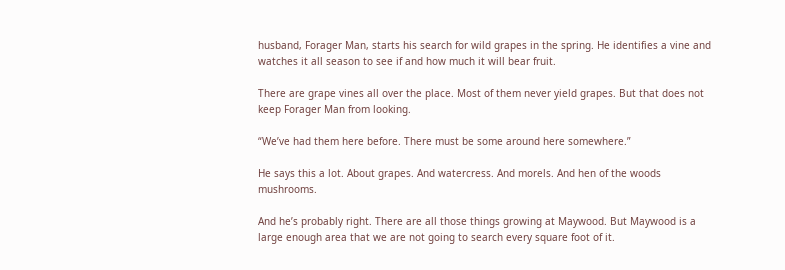husband, Forager Man, starts his search for wild grapes in the spring. He identifies a vine and watches it all season to see if and how much it will bear fruit.

There are grape vines all over the place. Most of them never yield grapes. But that does not keep Forager Man from looking.

“We’ve had them here before. There must be some around here somewhere.”

He says this a lot. About grapes. And watercress. And morels. And hen of the woods mushrooms.

And he’s probably right. There are all those things growing at Maywood. But Maywood is a large enough area that we are not going to search every square foot of it.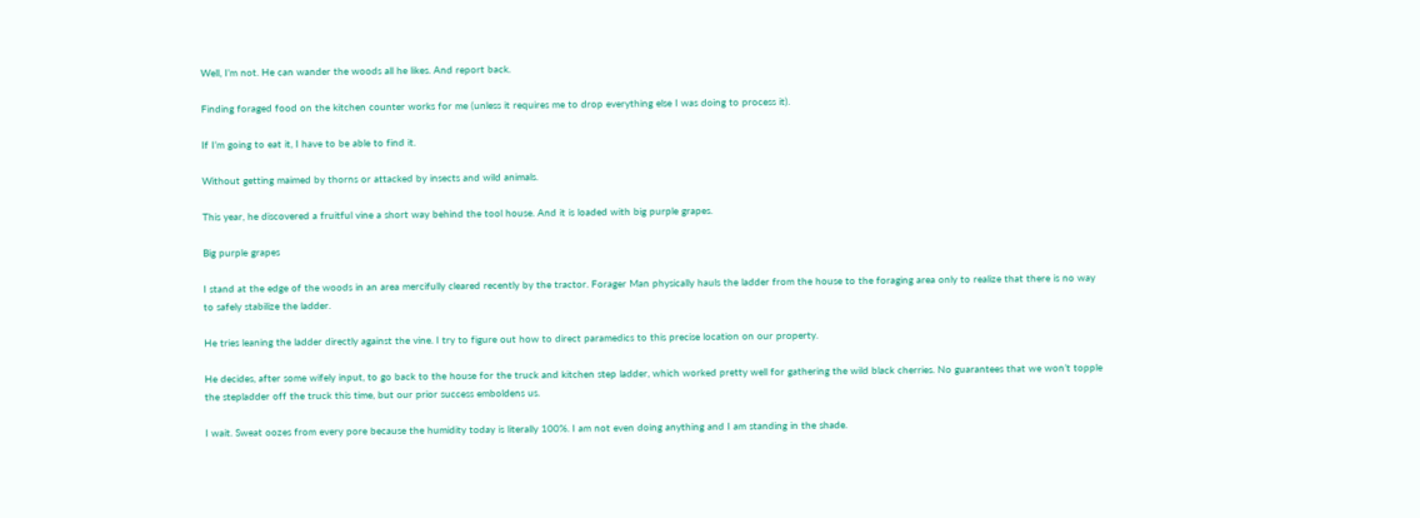Well, I’m not. He can wander the woods all he likes. And report back.

Finding foraged food on the kitchen counter works for me (unless it requires me to drop everything else I was doing to process it).

If I’m going to eat it, I have to be able to find it.

Without getting maimed by thorns or attacked by insects and wild animals.

This year, he discovered a fruitful vine a short way behind the tool house. And it is loaded with big purple grapes.

Big purple grapes

I stand at the edge of the woods in an area mercifully cleared recently by the tractor. Forager Man physically hauls the ladder from the house to the foraging area only to realize that there is no way to safely stabilize the ladder.

He tries leaning the ladder directly against the vine. I try to figure out how to direct paramedics to this precise location on our property.

He decides, after some wifely input, to go back to the house for the truck and kitchen step ladder, which worked pretty well for gathering the wild black cherries. No guarantees that we won’t topple the stepladder off the truck this time, but our prior success emboldens us.

I wait. Sweat oozes from every pore because the humidity today is literally 100%. I am not even doing anything and I am standing in the shade.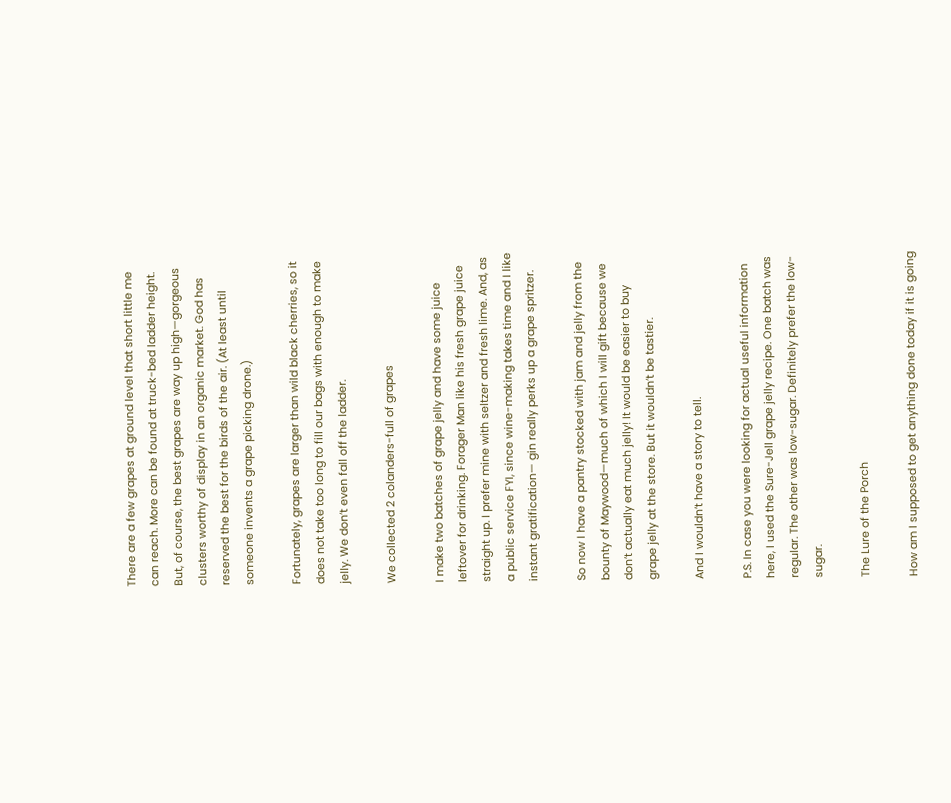There are a few grapes at ground level that short little me can reach. More can be found at truck-bed ladder height. But, of course, the best grapes are way up high—gorgeous clusters worthy of display in an organic market. God has reserved the best for the birds of the air. (At least until someone invents a grape picking drone.)

Fortunately, grapes are larger than wild black cherries, so it does not take too long to fill our bags with enough to make jelly. We don’t even fall off the ladder.

We collected 2 colanders-full of grapes

I make two batches of grape jelly and have some juice leftover for drinking. Forager Man like his fresh grape juice straight up. I prefer mine with seltzer and fresh lime. And, as a public service FYI, since wine-making takes time and I like instant gratification— gin really perks up a grape spritzer.

So now I have a pantry stocked with jam and jelly from the bounty of Maywood—much of which I will gift because we don’t actually eat much jelly! It would be easier to buy grape jelly at the store. But it wouldn’t be tastier.

And I wouldn’t have a story to tell.

P.S. In case you were looking for actual useful information here, I used the Sure-Jell grape jelly recipe. One batch was regular. The other was low-sugar. Definitely prefer the low-sugar.

The Lure of the Porch

How am I supposed to get anything done today if it is going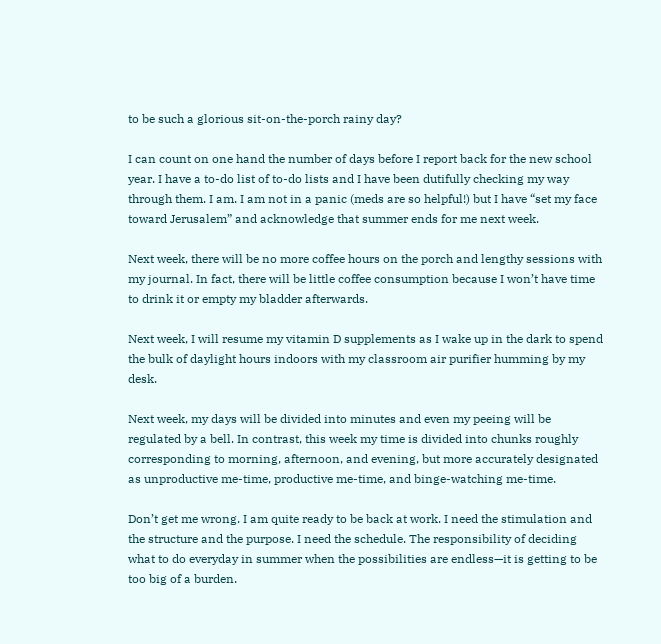to be such a glorious sit-on-the-porch rainy day?

I can count on one hand the number of days before I report back for the new school year. I have a to-do list of to-do lists and I have been dutifully checking my way through them. I am. I am not in a panic (meds are so helpful!) but I have “set my face toward Jerusalem” and acknowledge that summer ends for me next week.

Next week, there will be no more coffee hours on the porch and lengthy sessions with my journal. In fact, there will be little coffee consumption because I won’t have time to drink it or empty my bladder afterwards.

Next week, I will resume my vitamin D supplements as I wake up in the dark to spend the bulk of daylight hours indoors with my classroom air purifier humming by my desk.

Next week, my days will be divided into minutes and even my peeing will be regulated by a bell. In contrast, this week my time is divided into chunks roughly corresponding to morning, afternoon, and evening, but more accurately designated as unproductive me-time, productive me-time, and binge-watching me-time.

Don’t get me wrong. I am quite ready to be back at work. I need the stimulation and the structure and the purpose. I need the schedule. The responsibility of deciding what to do everyday in summer when the possibilities are endless—it is getting to be too big of a burden.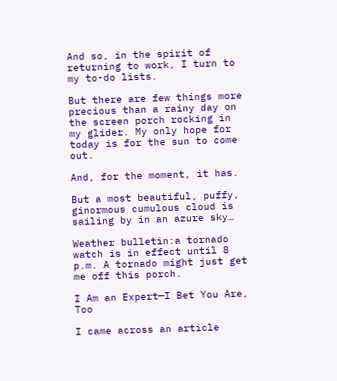And so, in the spirit of returning to work, I turn to my to-do lists.

But there are few things more precious than a rainy day on the screen porch rocking in my glider. My only hope for today is for the sun to come out.

And, for the moment, it has.

But a most beautiful, puffy, ginormous cumulous cloud is sailing by in an azure sky…

Weather bulletin:a tornado watch is in effect until 8 p.m. A tornado might just get me off this porch.

I Am an Expert—I Bet You Are, Too

I came across an article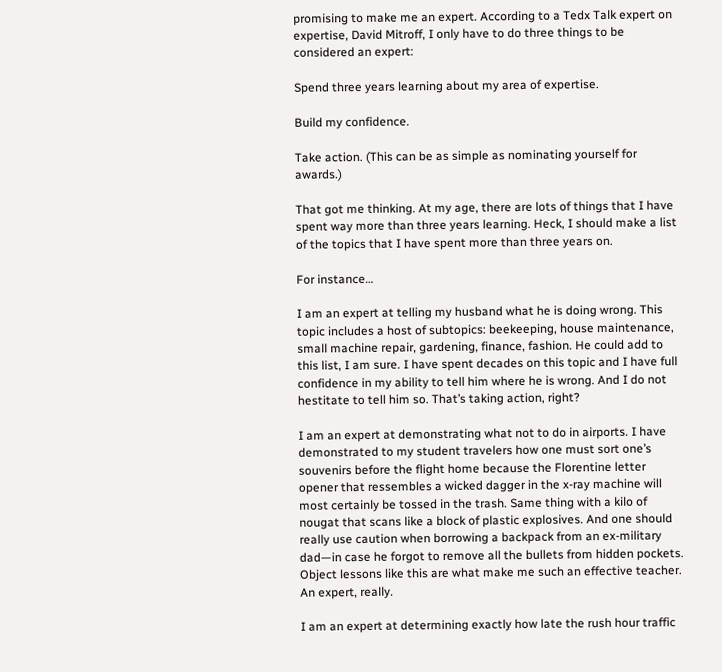promising to make me an expert. According to a Tedx Talk expert on expertise, David Mitroff, I only have to do three things to be considered an expert:

Spend three years learning about my area of expertise.

Build my confidence.

Take action. (This can be as simple as nominating yourself for awards.)

That got me thinking. At my age, there are lots of things that I have spent way more than three years learning. Heck, I should make a list of the topics that I have spent more than three years on.

For instance…

I am an expert at telling my husband what he is doing wrong. This topic includes a host of subtopics: beekeeping, house maintenance, small machine repair, gardening, finance, fashion. He could add to this list, I am sure. I have spent decades on this topic and I have full confidence in my ability to tell him where he is wrong. And I do not hestitate to tell him so. That’s taking action, right?

I am an expert at demonstrating what not to do in airports. I have demonstrated to my student travelers how one must sort one’s souvenirs before the flight home because the Florentine letter opener that ressembles a wicked dagger in the x-ray machine will most certainly be tossed in the trash. Same thing with a kilo of nougat that scans like a block of plastic explosives. And one should really use caution when borrowing a backpack from an ex-military dad—in case he forgot to remove all the bullets from hidden pockets. Object lessons like this are what make me such an effective teacher. An expert, really.

I am an expert at determining exactly how late the rush hour traffic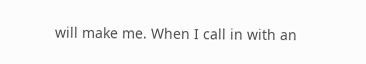will make me. When I call in with an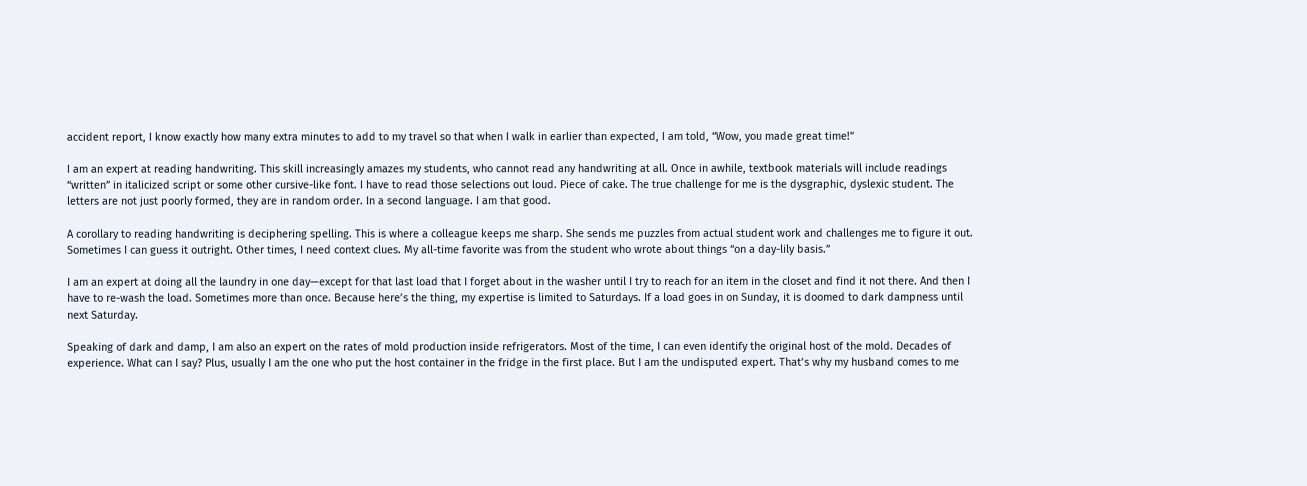accident report, I know exactly how many extra minutes to add to my travel so that when I walk in earlier than expected, I am told, “Wow, you made great time!”

I am an expert at reading handwriting. This skill increasingly amazes my students, who cannot read any handwriting at all. Once in awhile, textbook materials will include readings “written” in italicized script or some other cursive-like font. I have to read those selections out loud. Piece of cake. The true challenge for me is the dysgraphic, dyslexic student. The letters are not just poorly formed, they are in random order. In a second language. I am that good.

A corollary to reading handwriting is deciphering spelling. This is where a colleague keeps me sharp. She sends me puzzles from actual student work and challenges me to figure it out. Sometimes I can guess it outright. Other times, I need context clues. My all-time favorite was from the student who wrote about things “on a day-lily basis.”

I am an expert at doing all the laundry in one day—except for that last load that I forget about in the washer until I try to reach for an item in the closet and find it not there. And then I have to re-wash the load. Sometimes more than once. Because here’s the thing, my expertise is limited to Saturdays. If a load goes in on Sunday, it is doomed to dark dampness until next Saturday.

Speaking of dark and damp, I am also an expert on the rates of mold production inside refrigerators. Most of the time, I can even identify the original host of the mold. Decades of experience. What can I say? Plus, usually I am the one who put the host container in the fridge in the first place. But I am the undisputed expert. That’s why my husband comes to me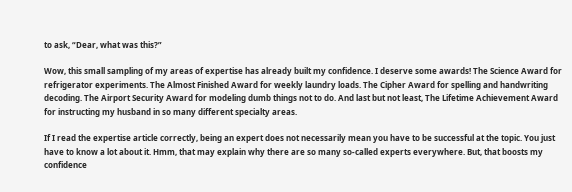to ask, “Dear, what was this?”

Wow, this small sampling of my areas of expertise has already built my confidence. I deserve some awards! The Science Award for refrigerator experiments. The Almost Finished Award for weekly laundry loads. The Cipher Award for spelling and handwriting decoding. The Airport Security Award for modeling dumb things not to do. And last but not least, The Lifetime Achievement Award for instructing my husband in so many different specialty areas.

If I read the expertise article correctly, being an expert does not necessarily mean you have to be successful at the topic. You just have to know a lot about it. Hmm, that may explain why there are so many so-called experts everywhere. But, that boosts my confidence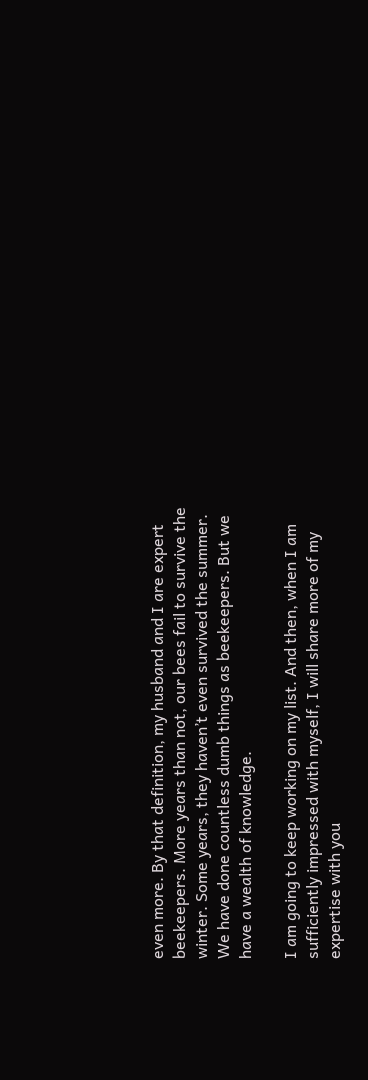even more. By that definition, my husband and I are expert beekeepers. More years than not, our bees fail to survive the winter. Some years, they haven’t even survived the summer. We have done countless dumb things as beekeepers. But we have a wealth of knowledge.

I am going to keep working on my list. And then, when I am sufficiently impressed with myself, I will share more of my expertise with you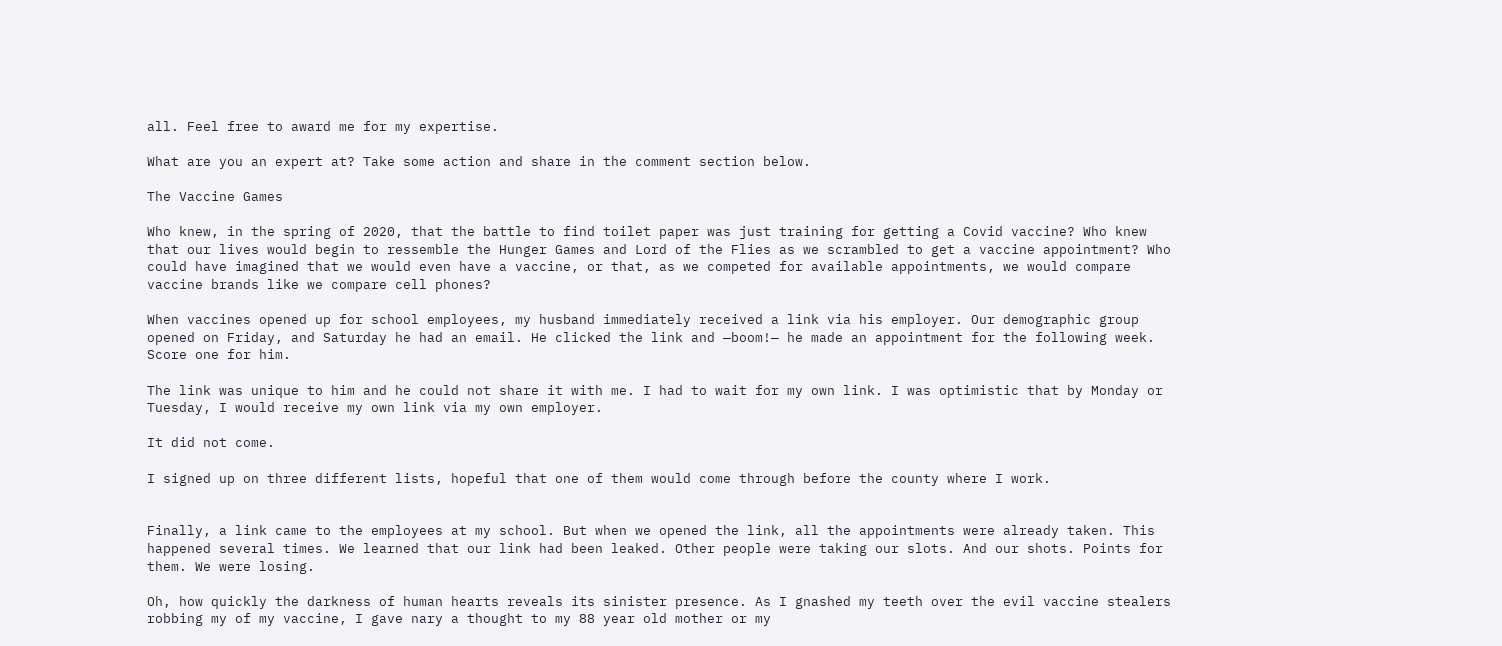all. Feel free to award me for my expertise.

What are you an expert at? Take some action and share in the comment section below.

The Vaccine Games

Who knew, in the spring of 2020, that the battle to find toilet paper was just training for getting a Covid vaccine? Who knew that our lives would begin to ressemble the Hunger Games and Lord of the Flies as we scrambled to get a vaccine appointment? Who could have imagined that we would even have a vaccine, or that, as we competed for available appointments, we would compare vaccine brands like we compare cell phones?

When vaccines opened up for school employees, my husband immediately received a link via his employer. Our demographic group opened on Friday, and Saturday he had an email. He clicked the link and —boom!— he made an appointment for the following week. Score one for him.

The link was unique to him and he could not share it with me. I had to wait for my own link. I was optimistic that by Monday or Tuesday, I would receive my own link via my own employer.

It did not come.

I signed up on three different lists, hopeful that one of them would come through before the county where I work.


Finally, a link came to the employees at my school. But when we opened the link, all the appointments were already taken. This happened several times. We learned that our link had been leaked. Other people were taking our slots. And our shots. Points for them. We were losing.

Oh, how quickly the darkness of human hearts reveals its sinister presence. As I gnashed my teeth over the evil vaccine stealers robbing my of my vaccine, I gave nary a thought to my 88 year old mother or my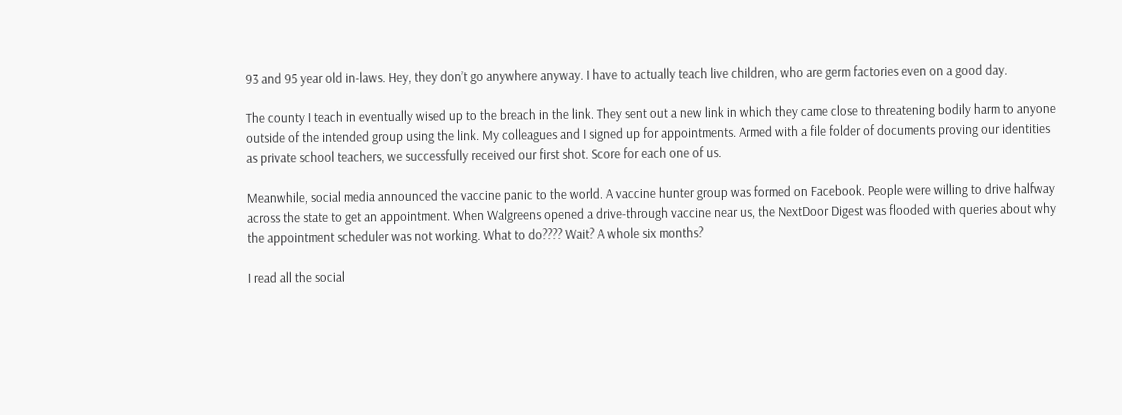93 and 95 year old in-laws. Hey, they don’t go anywhere anyway. I have to actually teach live children, who are germ factories even on a good day.

The county I teach in eventually wised up to the breach in the link. They sent out a new link in which they came close to threatening bodily harm to anyone outside of the intended group using the link. My colleagues and I signed up for appointments. Armed with a file folder of documents proving our identities as private school teachers, we successfully received our first shot. Score for each one of us.

Meanwhile, social media announced the vaccine panic to the world. A vaccine hunter group was formed on Facebook. People were willing to drive halfway across the state to get an appointment. When Walgreens opened a drive-through vaccine near us, the NextDoor Digest was flooded with queries about why the appointment scheduler was not working. What to do???? Wait? A whole six months?

I read all the social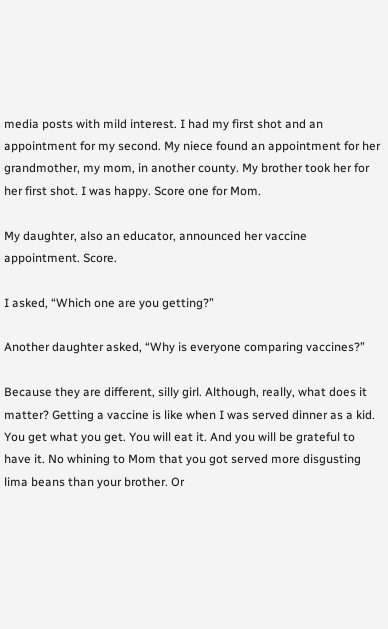media posts with mild interest. I had my first shot and an appointment for my second. My niece found an appointment for her grandmother, my mom, in another county. My brother took her for her first shot. I was happy. Score one for Mom.

My daughter, also an educator, announced her vaccine appointment. Score.

I asked, “Which one are you getting?”

Another daughter asked, “Why is everyone comparing vaccines?”

Because they are different, silly girl. Although, really, what does it matter? Getting a vaccine is like when I was served dinner as a kid. You get what you get. You will eat it. And you will be grateful to have it. No whining to Mom that you got served more disgusting lima beans than your brother. Or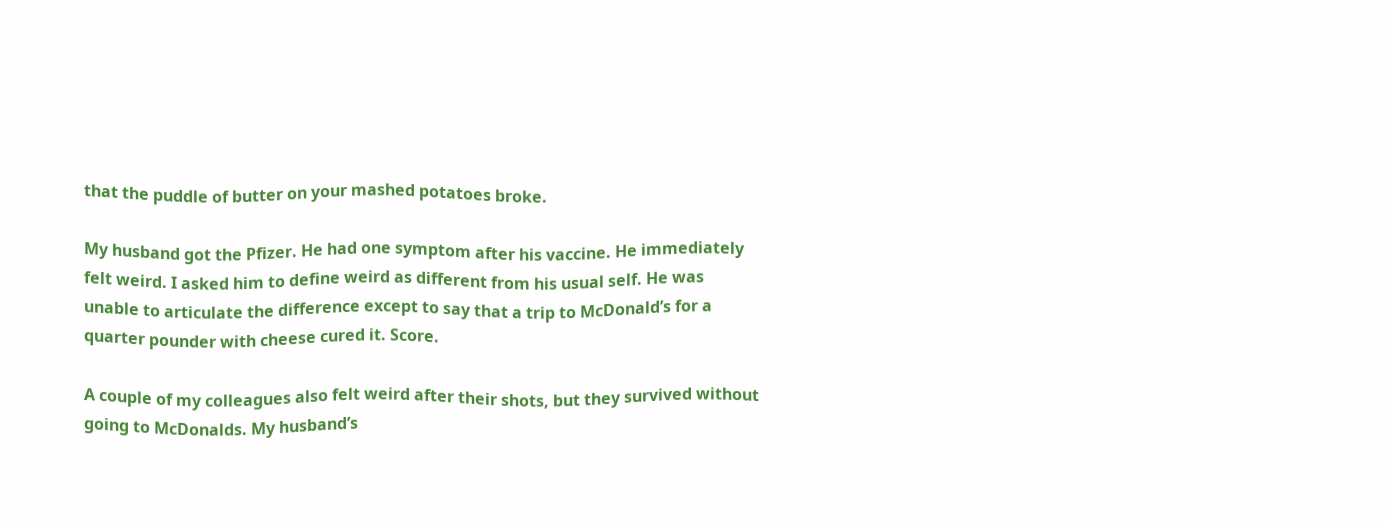that the puddle of butter on your mashed potatoes broke.

My husband got the Pfizer. He had one symptom after his vaccine. He immediately felt weird. I asked him to define weird as different from his usual self. He was unable to articulate the difference except to say that a trip to McDonald’s for a quarter pounder with cheese cured it. Score.

A couple of my colleagues also felt weird after their shots, but they survived without going to McDonalds. My husband’s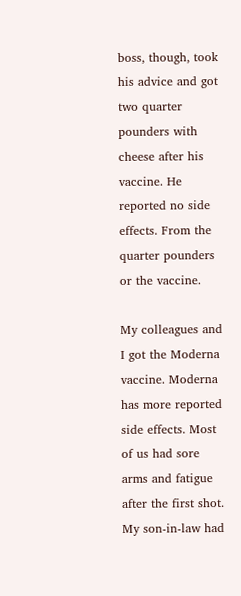boss, though, took his advice and got two quarter pounders with cheese after his vaccine. He reported no side effects. From the quarter pounders or the vaccine.

My colleagues and I got the Moderna vaccine. Moderna has more reported side effects. Most of us had sore arms and fatigue after the first shot. My son-in-law had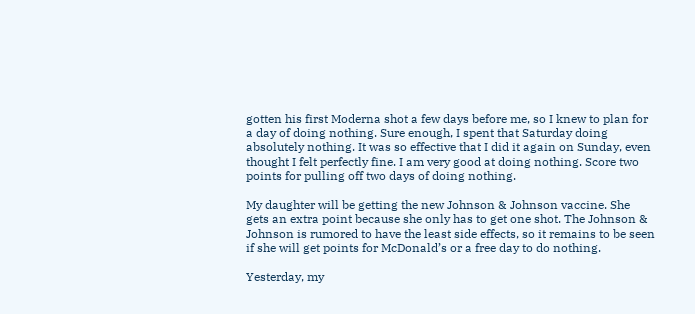gotten his first Moderna shot a few days before me, so I knew to plan for a day of doing nothing. Sure enough, I spent that Saturday doing absolutely nothing. It was so effective that I did it again on Sunday, even thought I felt perfectly fine. I am very good at doing nothing. Score two points for pulling off two days of doing nothing.

My daughter will be getting the new Johnson & Johnson vaccine. She gets an extra point because she only has to get one shot. The Johnson & Johnson is rumored to have the least side effects, so it remains to be seen if she will get points for McDonald’s or a free day to do nothing.

Yesterday, my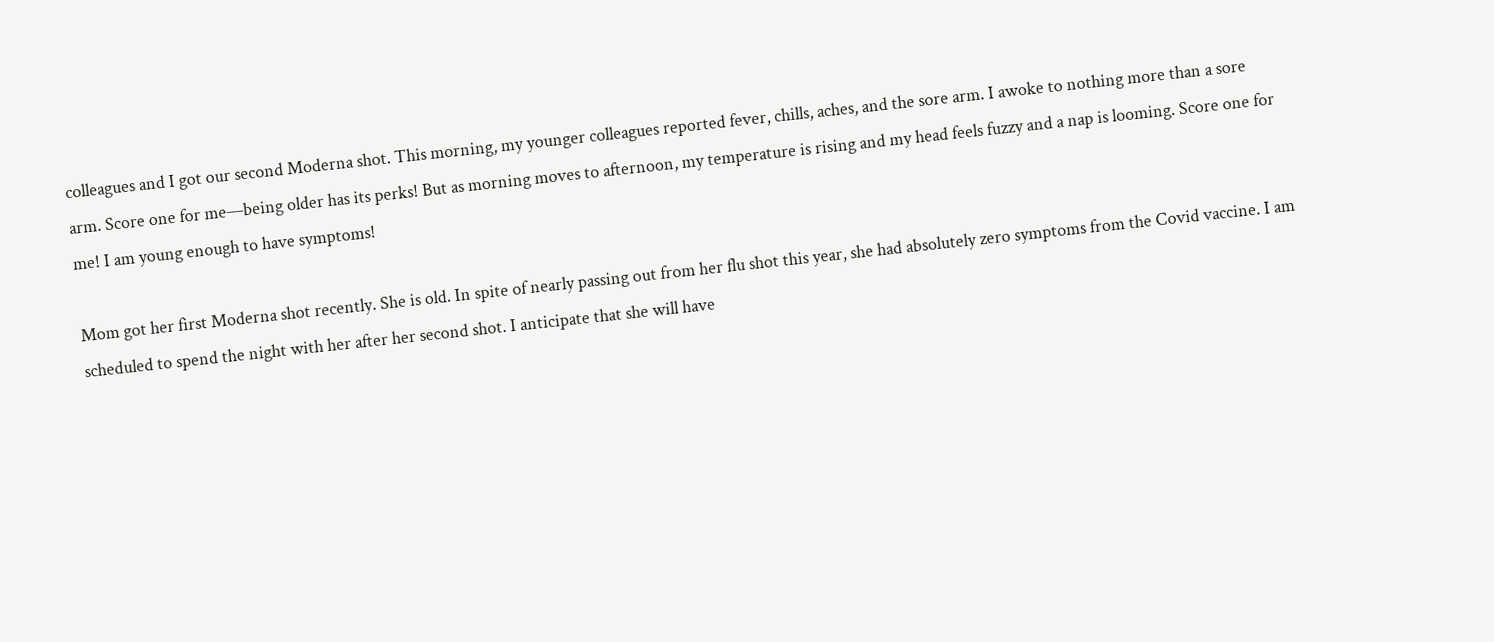colleagues and I got our second Moderna shot. This morning, my younger colleagues reported fever, chills, aches, and the sore arm. I awoke to nothing more than a sore arm. Score one for me—being older has its perks! But as morning moves to afternoon, my temperature is rising and my head feels fuzzy and a nap is looming. Score one for me! I am young enough to have symptoms!

Mom got her first Moderna shot recently. She is old. In spite of nearly passing out from her flu shot this year, she had absolutely zero symptoms from the Covid vaccine. I am scheduled to spend the night with her after her second shot. I anticipate that she will have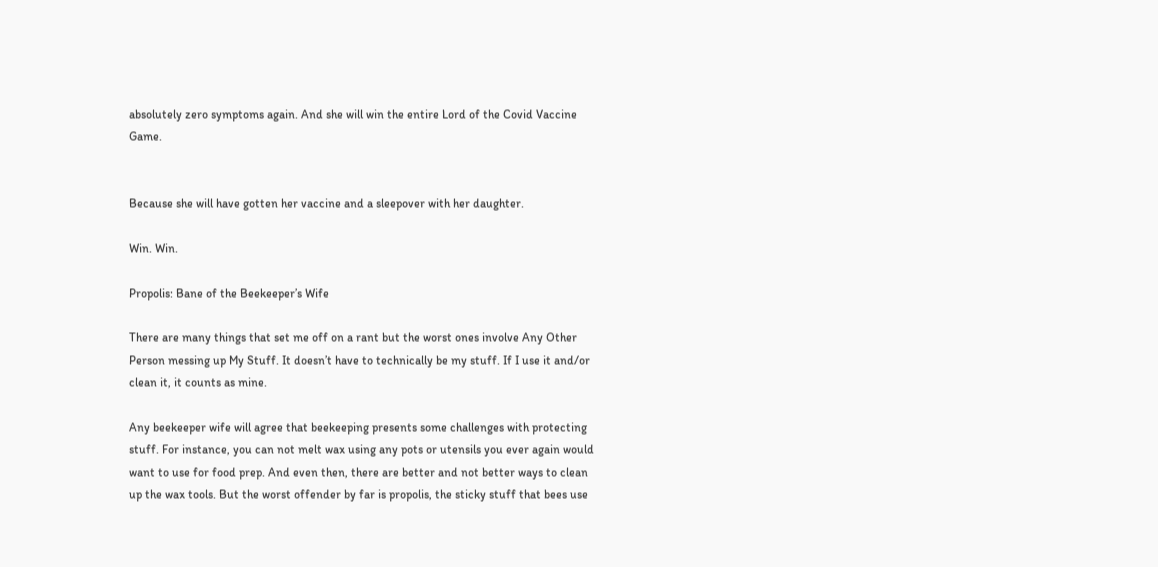absolutely zero symptoms again. And she will win the entire Lord of the Covid Vaccine Game.


Because she will have gotten her vaccine and a sleepover with her daughter.

Win. Win.

Propolis: Bane of the Beekeeper’s Wife

There are many things that set me off on a rant but the worst ones involve Any Other Person messing up My Stuff. It doesn’t have to technically be my stuff. If I use it and/or clean it, it counts as mine.

Any beekeeper wife will agree that beekeeping presents some challenges with protecting stuff. For instance, you can not melt wax using any pots or utensils you ever again would want to use for food prep. And even then, there are better and not better ways to clean up the wax tools. But the worst offender by far is propolis, the sticky stuff that bees use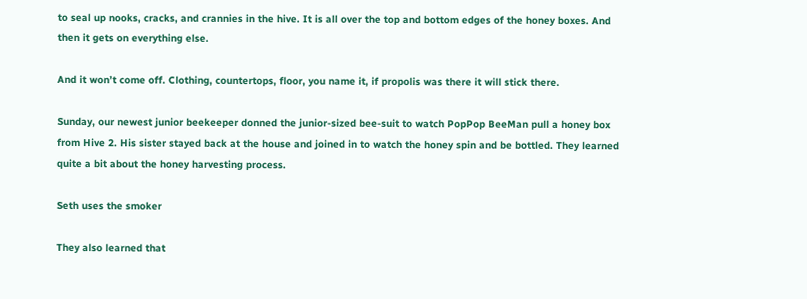to seal up nooks, cracks, and crannies in the hive. It is all over the top and bottom edges of the honey boxes. And then it gets on everything else.

And it won’t come off. Clothing, countertops, floor, you name it, if propolis was there it will stick there.

Sunday, our newest junior beekeeper donned the junior-sized bee-suit to watch PopPop BeeMan pull a honey box from Hive 2. His sister stayed back at the house and joined in to watch the honey spin and be bottled. They learned quite a bit about the honey harvesting process.

Seth uses the smoker

They also learned that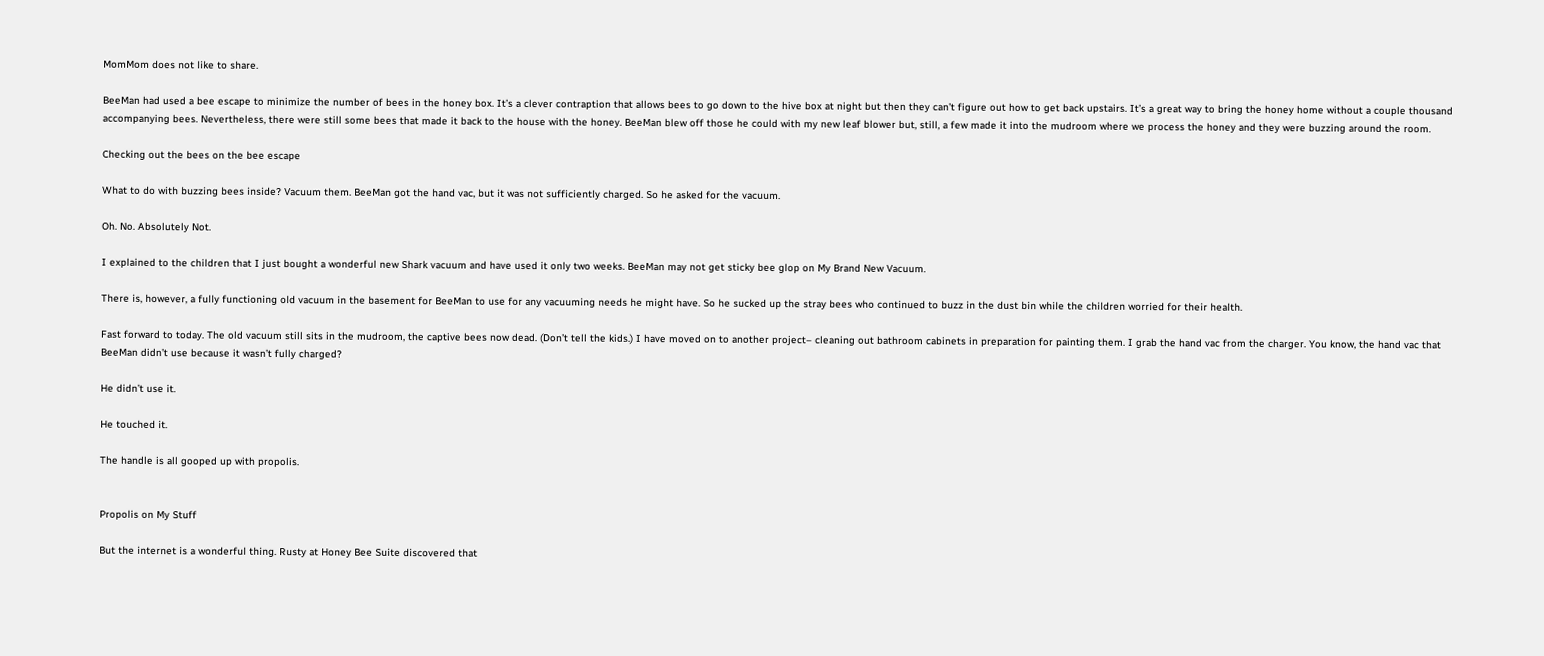MomMom does not like to share.

BeeMan had used a bee escape to minimize the number of bees in the honey box. It’s a clever contraption that allows bees to go down to the hive box at night but then they can’t figure out how to get back upstairs. It’s a great way to bring the honey home without a couple thousand accompanying bees. Nevertheless, there were still some bees that made it back to the house with the honey. BeeMan blew off those he could with my new leaf blower but, still, a few made it into the mudroom where we process the honey and they were buzzing around the room.

Checking out the bees on the bee escape

What to do with buzzing bees inside? Vacuum them. BeeMan got the hand vac, but it was not sufficiently charged. So he asked for the vacuum.

Oh. No. Absolutely Not.

I explained to the children that I just bought a wonderful new Shark vacuum and have used it only two weeks. BeeMan may not get sticky bee glop on My Brand New Vacuum.

There is, however, a fully functioning old vacuum in the basement for BeeMan to use for any vacuuming needs he might have. So he sucked up the stray bees who continued to buzz in the dust bin while the children worried for their health.

Fast forward to today. The old vacuum still sits in the mudroom, the captive bees now dead. (Don’t tell the kids.) I have moved on to another project– cleaning out bathroom cabinets in preparation for painting them. I grab the hand vac from the charger. You know, the hand vac that BeeMan didn’t use because it wasn’t fully charged?

He didn’t use it.

He touched it.

The handle is all gooped up with propolis.


Propolis on My Stuff

But the internet is a wonderful thing. Rusty at Honey Bee Suite discovered that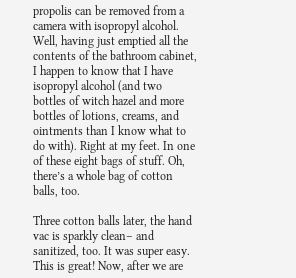propolis can be removed from a camera with isopropyl alcohol. Well, having just emptied all the contents of the bathroom cabinet, I happen to know that I have isopropyl alcohol (and two bottles of witch hazel and more bottles of lotions, creams, and ointments than I know what to do with). Right at my feet. In one of these eight bags of stuff. Oh, there’s a whole bag of cotton balls, too.

Three cotton balls later, the hand vac is sparkly clean– and sanitized, too. It was super easy. This is great! Now, after we are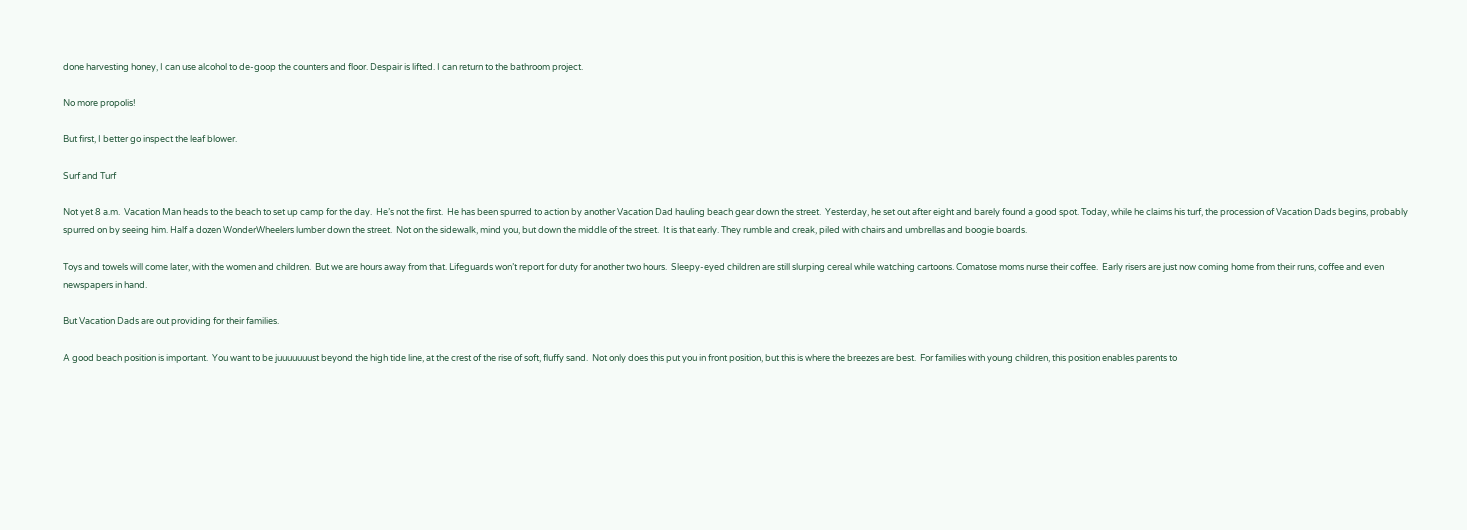done harvesting honey, I can use alcohol to de-goop the counters and floor. Despair is lifted. I can return to the bathroom project.

No more propolis!

But first, I better go inspect the leaf blower.

Surf and Turf

Not yet 8 a.m.  Vacation Man heads to the beach to set up camp for the day.  He’s not the first.  He has been spurred to action by another Vacation Dad hauling beach gear down the street.  Yesterday, he set out after eight and barely found a good spot. Today, while he claims his turf, the procession of Vacation Dads begins, probably spurred on by seeing him. Half a dozen WonderWheelers lumber down the street.  Not on the sidewalk, mind you, but down the middle of the street.  It is that early. They rumble and creak, piled with chairs and umbrellas and boogie boards.

Toys and towels will come later, with the women and children.  But we are hours away from that. Lifeguards won’t report for duty for another two hours.  Sleepy-eyed children are still slurping cereal while watching cartoons. Comatose moms nurse their coffee.  Early risers are just now coming home from their runs, coffee and even newspapers in hand.

But Vacation Dads are out providing for their families.

A good beach position is important.  You want to be juuuuuuust beyond the high tide line, at the crest of the rise of soft, fluffy sand.  Not only does this put you in front position, but this is where the breezes are best.  For families with young children, this position enables parents to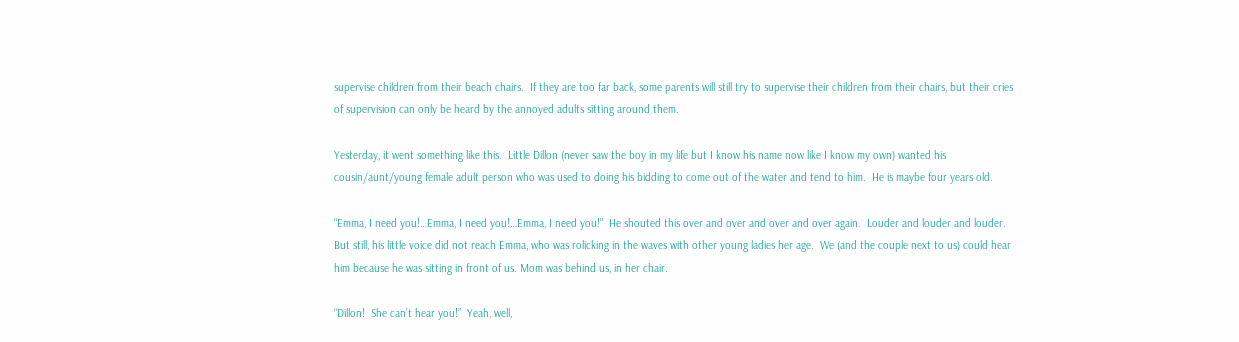supervise children from their beach chairs.  If they are too far back, some parents will still try to supervise their children from their chairs, but their cries of supervision can only be heard by the annoyed adults sitting around them.

Yesterday, it went something like this.  Little Dillon (never saw the boy in my life but I know his name now like I know my own) wanted his cousin/aunt/young female adult person who was used to doing his bidding to come out of the water and tend to him.  He is maybe four years old.

“Emma, I need you!…Emma, I need you!…Emma, I need you!”  He shouted this over and over and over and over again.  Louder and louder and louder.  But still, his little voice did not reach Emma, who was rolicking in the waves with other young ladies her age.  We (and the couple next to us) could hear him because he was sitting in front of us. Mom was behind us, in her chair.

“Dillon!  She can’t hear you!”  Yeah, well,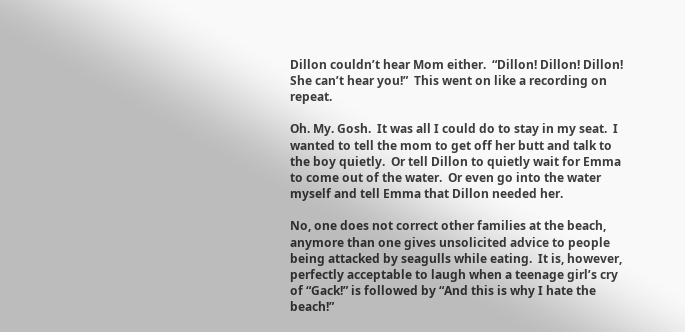Dillon couldn’t hear Mom either.  “Dillon! Dillon! Dillon! She can’t hear you!”  This went on like a recording on repeat.

Oh. My. Gosh.  It was all I could do to stay in my seat.  I wanted to tell the mom to get off her butt and talk to the boy quietly.  Or tell Dillon to quietly wait for Emma to come out of the water.  Or even go into the water myself and tell Emma that Dillon needed her.

No, one does not correct other families at the beach, anymore than one gives unsolicited advice to people being attacked by seagulls while eating.  It is, however, perfectly acceptable to laugh when a teenage girl’s cry of “Gack!” is followed by “And this is why I hate the beach!”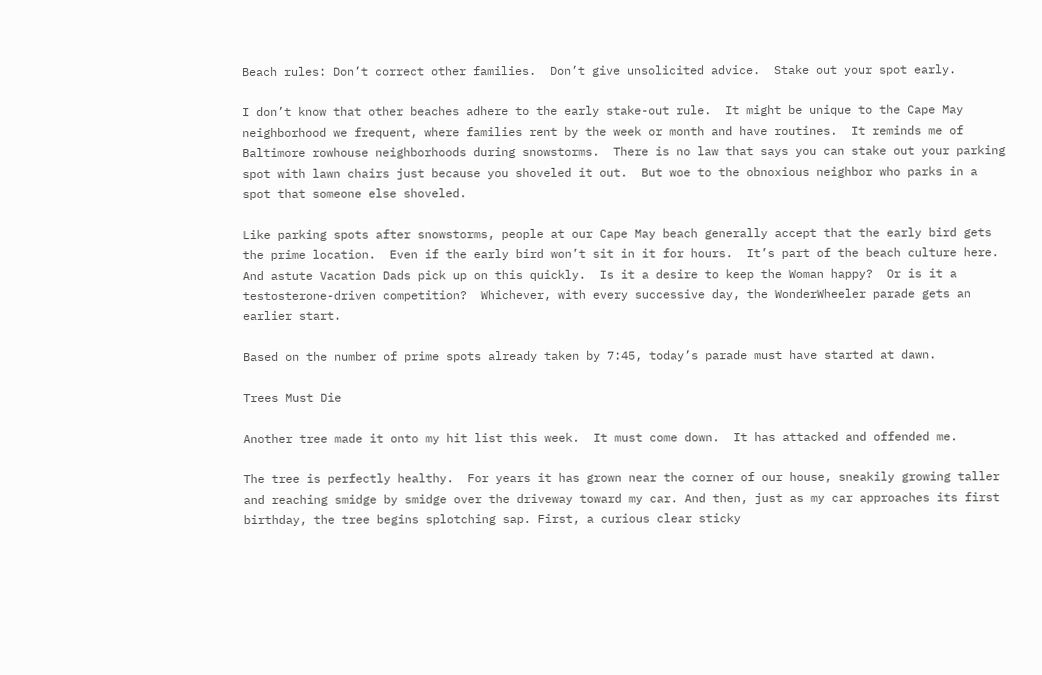Beach rules: Don’t correct other families.  Don’t give unsolicited advice.  Stake out your spot early.

I don’t know that other beaches adhere to the early stake-out rule.  It might be unique to the Cape May neighborhood we frequent, where families rent by the week or month and have routines.  It reminds me of Baltimore rowhouse neighborhoods during snowstorms.  There is no law that says you can stake out your parking spot with lawn chairs just because you shoveled it out.  But woe to the obnoxious neighbor who parks in a spot that someone else shoveled.

Like parking spots after snowstorms, people at our Cape May beach generally accept that the early bird gets the prime location.  Even if the early bird won’t sit in it for hours.  It’s part of the beach culture here.  And astute Vacation Dads pick up on this quickly.  Is it a desire to keep the Woman happy?  Or is it a testosterone-driven competition?  Whichever, with every successive day, the WonderWheeler parade gets an earlier start.

Based on the number of prime spots already taken by 7:45, today’s parade must have started at dawn.

Trees Must Die

Another tree made it onto my hit list this week.  It must come down.  It has attacked and offended me.

The tree is perfectly healthy.  For years it has grown near the corner of our house, sneakily growing taller and reaching smidge by smidge over the driveway toward my car. And then, just as my car approaches its first birthday, the tree begins splotching sap. First, a curious clear sticky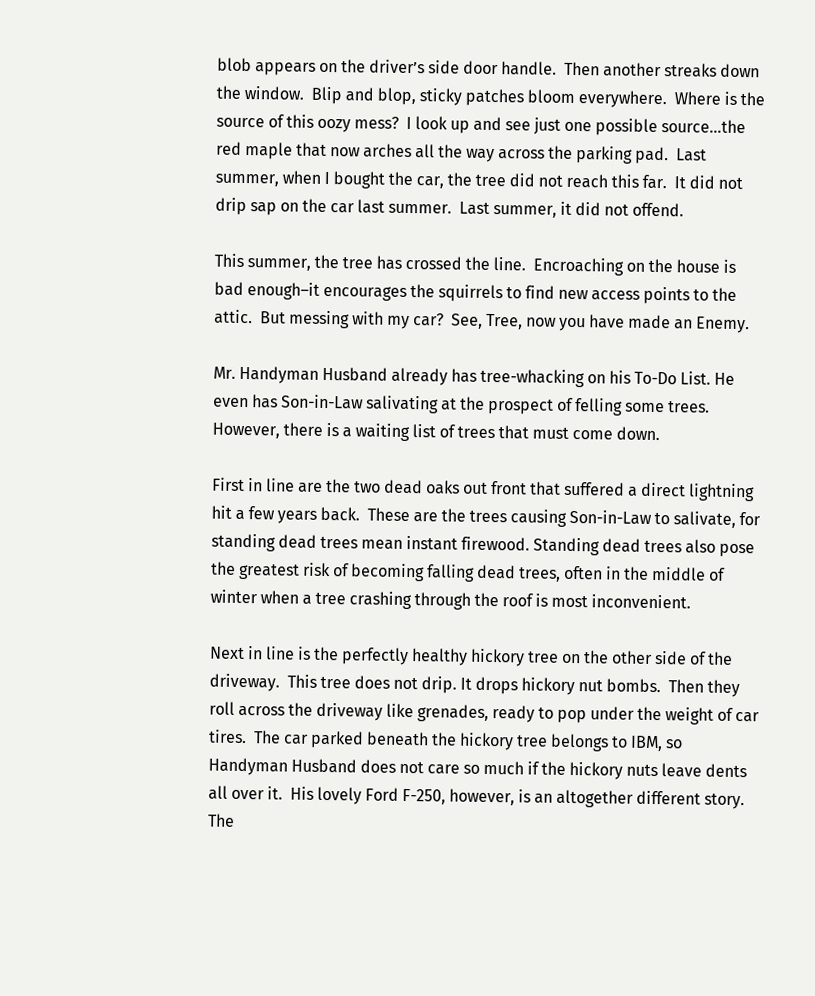blob appears on the driver’s side door handle.  Then another streaks down the window.  Blip and blop, sticky patches bloom everywhere.  Where is the source of this oozy mess?  I look up and see just one possible source…the red maple that now arches all the way across the parking pad.  Last summer, when I bought the car, the tree did not reach this far.  It did not drip sap on the car last summer.  Last summer, it did not offend.

This summer, the tree has crossed the line.  Encroaching on the house is bad enough–it encourages the squirrels to find new access points to the attic.  But messing with my car?  See, Tree, now you have made an Enemy.

Mr. Handyman Husband already has tree-whacking on his To-Do List. He even has Son-in-Law salivating at the prospect of felling some trees.  However, there is a waiting list of trees that must come down.

First in line are the two dead oaks out front that suffered a direct lightning hit a few years back.  These are the trees causing Son-in-Law to salivate, for standing dead trees mean instant firewood. Standing dead trees also pose the greatest risk of becoming falling dead trees, often in the middle of winter when a tree crashing through the roof is most inconvenient.

Next in line is the perfectly healthy hickory tree on the other side of the driveway.  This tree does not drip. It drops hickory nut bombs.  Then they roll across the driveway like grenades, ready to pop under the weight of car tires.  The car parked beneath the hickory tree belongs to IBM, so Handyman Husband does not care so much if the hickory nuts leave dents all over it.  His lovely Ford F-250, however, is an altogether different story.  The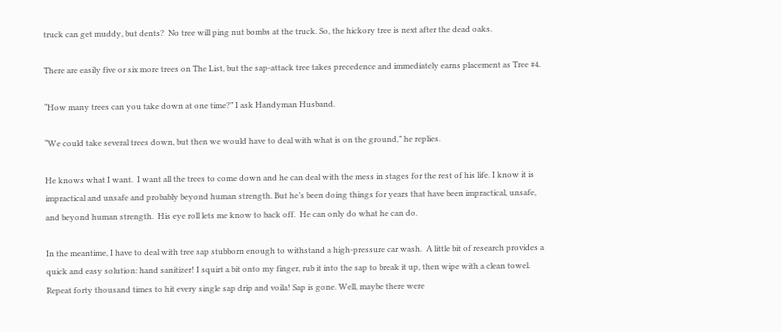truck can get muddy, but dents?  No tree will ping nut bombs at the truck. So, the hickory tree is next after the dead oaks.

There are easily five or six more trees on The List, but the sap-attack tree takes precedence and immediately earns placement as Tree #4.

“How many trees can you take down at one time?” I ask Handyman Husband.

“We could take several trees down, but then we would have to deal with what is on the ground,” he replies.

He knows what I want.  I want all the trees to come down and he can deal with the mess in stages for the rest of his life. I know it is impractical and unsafe and probably beyond human strength. But he’s been doing things for years that have been impractical, unsafe, and beyond human strength.  His eye roll lets me know to back off.  He can only do what he can do.

In the meantime, I have to deal with tree sap stubborn enough to withstand a high-pressure car wash.  A little bit of research provides a quick and easy solution: hand sanitizer! I squirt a bit onto my finger, rub it into the sap to break it up, then wipe with a clean towel.  Repeat forty thousand times to hit every single sap drip and voila! Sap is gone. Well, maybe there were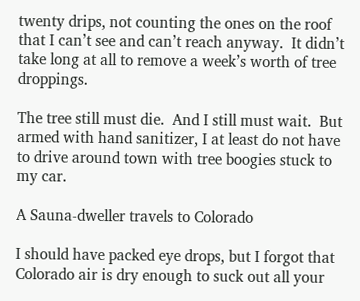twenty drips, not counting the ones on the roof that I can’t see and can’t reach anyway.  It didn’t take long at all to remove a week’s worth of tree droppings.

The tree still must die.  And I still must wait.  But armed with hand sanitizer, I at least do not have to drive around town with tree boogies stuck to my car.

A Sauna-dweller travels to Colorado

I should have packed eye drops, but I forgot that Colorado air is dry enough to suck out all your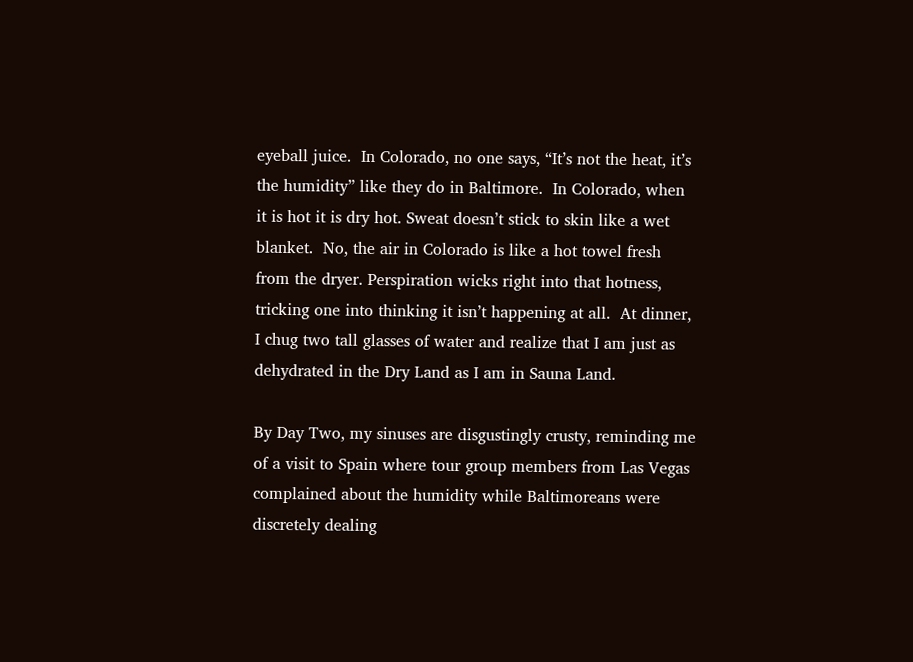eyeball juice.  In Colorado, no one says, “It’s not the heat, it’s the humidity” like they do in Baltimore.  In Colorado, when it is hot it is dry hot. Sweat doesn’t stick to skin like a wet blanket.  No, the air in Colorado is like a hot towel fresh from the dryer. Perspiration wicks right into that hotness, tricking one into thinking it isn’t happening at all.  At dinner, I chug two tall glasses of water and realize that I am just as dehydrated in the Dry Land as I am in Sauna Land.

By Day Two, my sinuses are disgustingly crusty, reminding me of a visit to Spain where tour group members from Las Vegas complained about the humidity while Baltimoreans were discretely dealing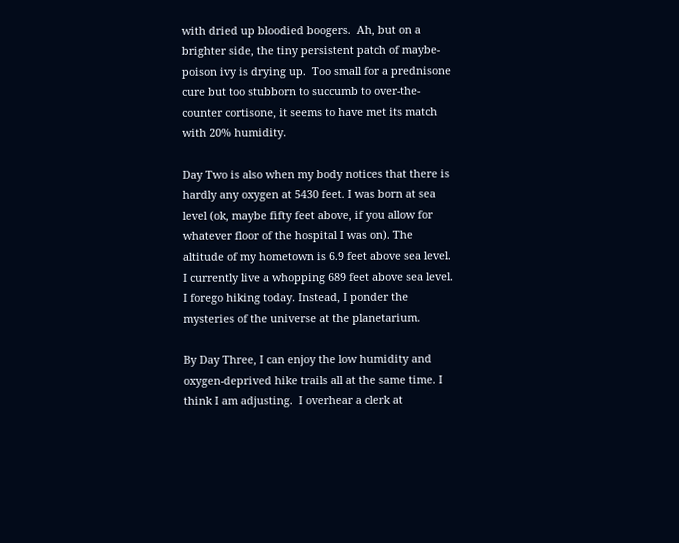with dried up bloodied boogers.  Ah, but on a brighter side, the tiny persistent patch of maybe-poison ivy is drying up.  Too small for a prednisone cure but too stubborn to succumb to over-the-counter cortisone, it seems to have met its match with 20% humidity.

Day Two is also when my body notices that there is hardly any oxygen at 5430 feet. I was born at sea level (ok, maybe fifty feet above, if you allow for whatever floor of the hospital I was on). The altitude of my hometown is 6.9 feet above sea level.  I currently live a whopping 689 feet above sea level.  I forego hiking today. Instead, I ponder the mysteries of the universe at the planetarium.

By Day Three, I can enjoy the low humidity and oxygen-deprived hike trails all at the same time. I think I am adjusting.  I overhear a clerk at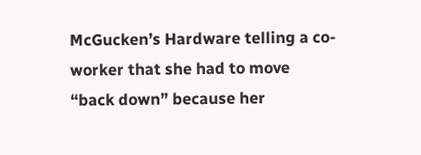McGucken’s Hardware telling a co-worker that she had to move “back down” because her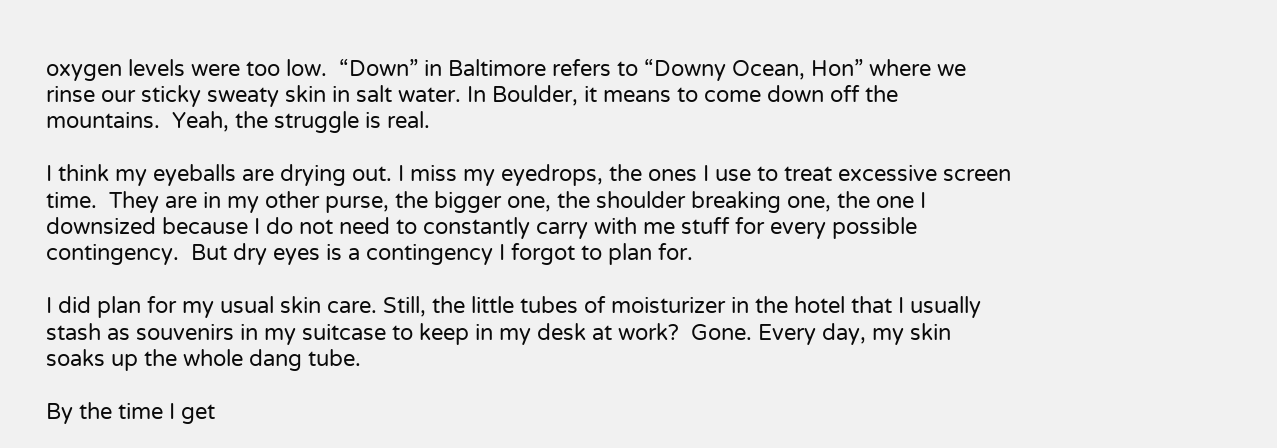oxygen levels were too low.  “Down” in Baltimore refers to “Downy Ocean, Hon” where we rinse our sticky sweaty skin in salt water. In Boulder, it means to come down off the mountains.  Yeah, the struggle is real.

I think my eyeballs are drying out. I miss my eyedrops, the ones I use to treat excessive screen time.  They are in my other purse, the bigger one, the shoulder breaking one, the one I downsized because I do not need to constantly carry with me stuff for every possible contingency.  But dry eyes is a contingency I forgot to plan for.

I did plan for my usual skin care. Still, the little tubes of moisturizer in the hotel that I usually stash as souvenirs in my suitcase to keep in my desk at work?  Gone. Every day, my skin soaks up the whole dang tube.

By the time I get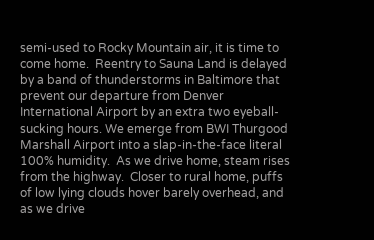semi-used to Rocky Mountain air, it is time to come home.  Reentry to Sauna Land is delayed by a band of thunderstorms in Baltimore that prevent our departure from Denver International Airport by an extra two eyeball-sucking hours. We emerge from BWI Thurgood Marshall Airport into a slap-in-the-face literal 100% humidity.  As we drive home, steam rises from the highway.  Closer to rural home, puffs of low lying clouds hover barely overhead, and as we drive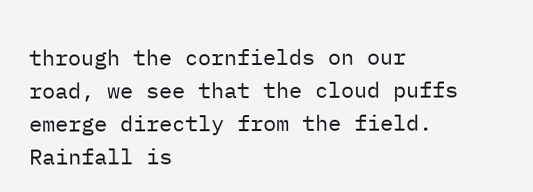through the cornfields on our road, we see that the cloud puffs emerge directly from the field.  Rainfall is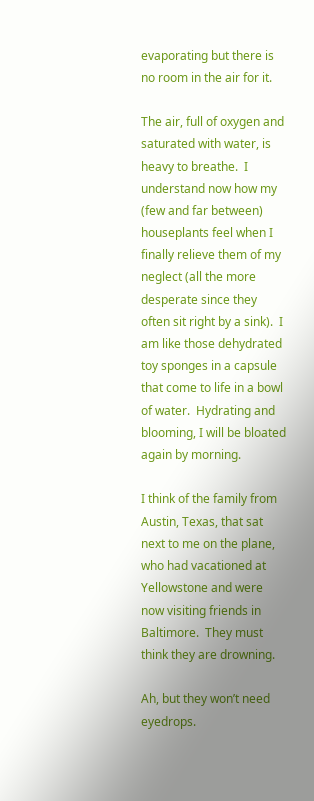evaporating but there is no room in the air for it.

The air, full of oxygen and saturated with water, is heavy to breathe.  I understand now how my (few and far between) houseplants feel when I finally relieve them of my neglect (all the more desperate since they often sit right by a sink).  I am like those dehydrated toy sponges in a capsule that come to life in a bowl of water.  Hydrating and blooming, I will be bloated again by morning.

I think of the family from Austin, Texas, that sat next to me on the plane, who had vacationed at Yellowstone and were now visiting friends in Baltimore.  They must think they are drowning.

Ah, but they won’t need eyedrops.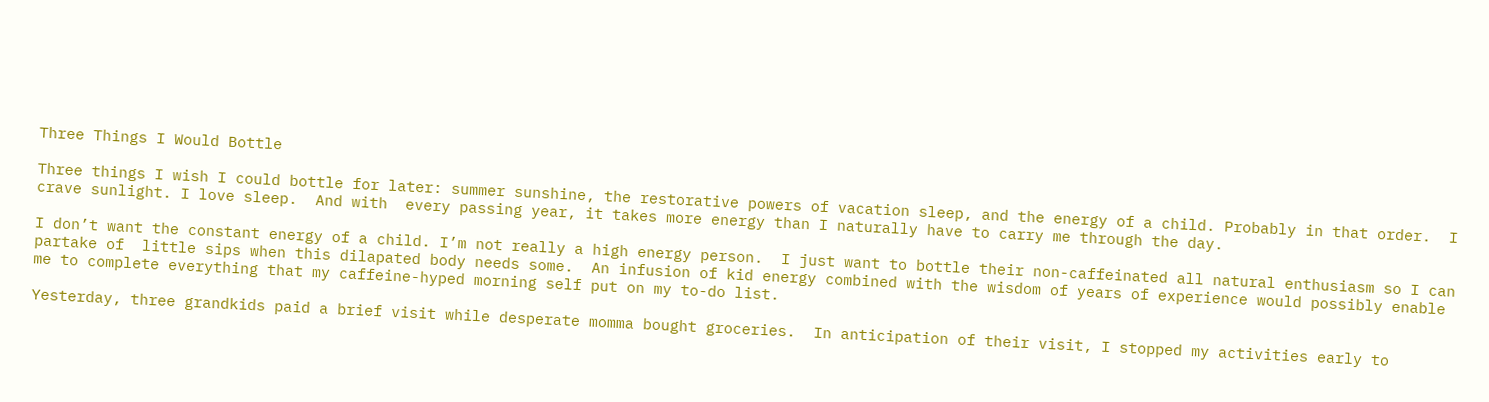Three Things I Would Bottle

Three things I wish I could bottle for later: summer sunshine, the restorative powers of vacation sleep, and the energy of a child. Probably in that order.  I crave sunlight. I love sleep.  And with  every passing year, it takes more energy than I naturally have to carry me through the day.

I don’t want the constant energy of a child. I’m not really a high energy person.  I just want to bottle their non-caffeinated all natural enthusiasm so I can partake of  little sips when this dilapated body needs some.  An infusion of kid energy combined with the wisdom of years of experience would possibly enable me to complete everything that my caffeine-hyped morning self put on my to-do list.

Yesterday, three grandkids paid a brief visit while desperate momma bought groceries.  In anticipation of their visit, I stopped my activities early to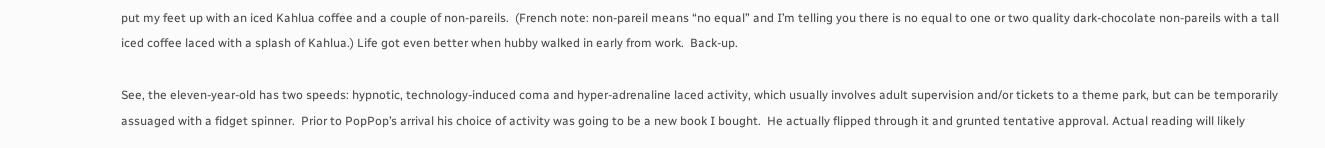put my feet up with an iced Kahlua coffee and a couple of non-pareils.  (French note: non-pareil means “no equal” and I’m telling you there is no equal to one or two quality dark-chocolate non-pareils with a tall iced coffee laced with a splash of Kahlua.) Life got even better when hubby walked in early from work.  Back-up.

See, the eleven-year-old has two speeds: hypnotic, technology-induced coma and hyper-adrenaline laced activity, which usually involves adult supervision and/or tickets to a theme park, but can be temporarily assuaged with a fidget spinner.  Prior to PopPop’s arrival his choice of activity was going to be a new book I bought.  He actually flipped through it and grunted tentative approval. Actual reading will likely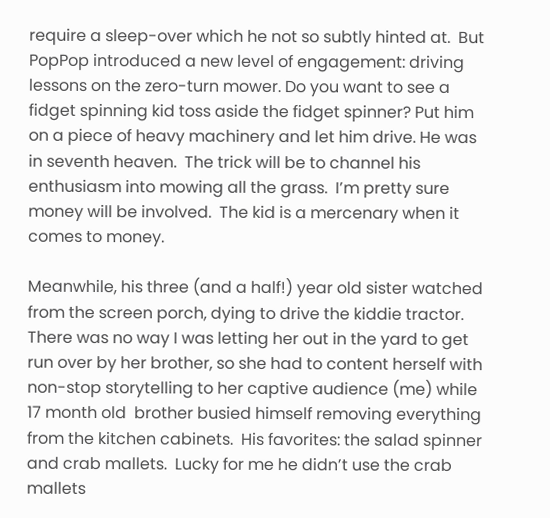require a sleep-over which he not so subtly hinted at.  But PopPop introduced a new level of engagement: driving lessons on the zero-turn mower. Do you want to see a fidget spinning kid toss aside the fidget spinner? Put him on a piece of heavy machinery and let him drive. He was in seventh heaven.  The trick will be to channel his enthusiasm into mowing all the grass.  I’m pretty sure money will be involved.  The kid is a mercenary when it comes to money.

Meanwhile, his three (and a half!) year old sister watched from the screen porch, dying to drive the kiddie tractor.  There was no way I was letting her out in the yard to get run over by her brother, so she had to content herself with non-stop storytelling to her captive audience (me) while  17 month old  brother busied himself removing everything from the kitchen cabinets.  His favorites: the salad spinner and crab mallets.  Lucky for me he didn’t use the crab mallets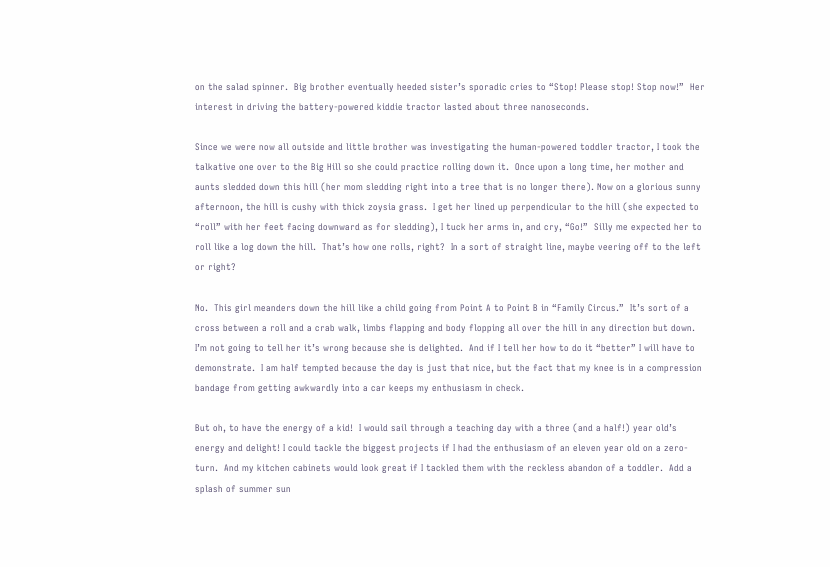on the salad spinner.  Big brother eventually heeded sister’s sporadic cries to “Stop! Please stop! Stop now!”  Her interest in driving the battery-powered kiddie tractor lasted about three nanoseconds.

Since we were now all outside and little brother was investigating the human-powered toddler tractor, I took the talkative one over to the Big Hill so she could practice rolling down it.  Once upon a long time, her mother and aunts sledded down this hill (her mom sledding right into a tree that is no longer there). Now on a glorious sunny afternoon, the hill is cushy with thick zoysia grass.  I get her lined up perpendicular to the hill (she expected to “roll” with her feet facing downward as for sledding), I tuck her arms in, and cry, “Go!”  Silly me expected her to roll like a log down the hill.  That’s how one rolls, right?  In a sort of straight line, maybe veering off to the left or right?

No.  This girl meanders down the hill like a child going from Point A to Point B in “Family Circus.”  It’s sort of a cross between a roll and a crab walk, limbs flapping and body flopping all over the hill in any direction but down.  I’m not going to tell her it’s wrong because she is delighted.  And if I tell her how to do it “better” I will have to demonstrate.  I am half tempted because the day is just that nice, but the fact that my knee is in a compression bandage from getting awkwardly into a car keeps my enthusiasm in check.

But oh, to have the energy of a kid!  I would sail through a teaching day with a three (and a half!) year old’s  energy and delight! I could tackle the biggest projects if I had the enthusiasm of an eleven year old on a zero-turn.  And my kitchen cabinets would look great if I tackled them with the reckless abandon of a toddler.  Add a splash of summer sun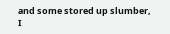and some stored up slumber, I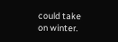could take on winter.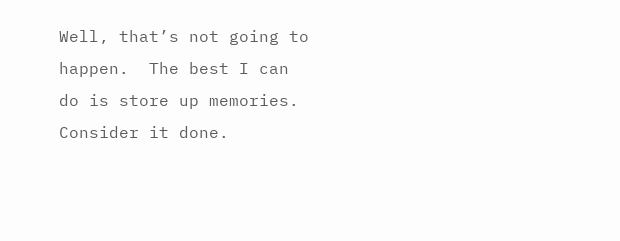Well, that’s not going to happen.  The best I can do is store up memories. Consider it done.